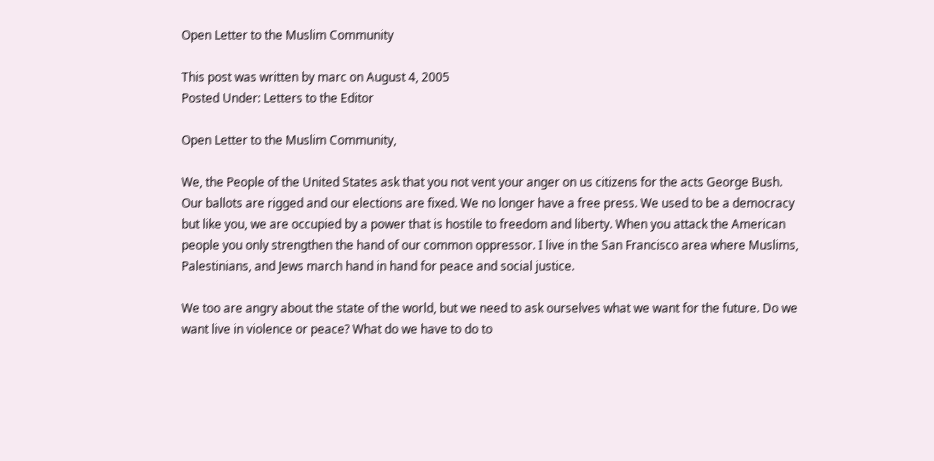Open Letter to the Muslim Community

This post was written by marc on August 4, 2005
Posted Under: Letters to the Editor

Open Letter to the Muslim Community,

We, the People of the United States ask that you not vent your anger on us citizens for the acts George Bush. Our ballots are rigged and our elections are fixed. We no longer have a free press. We used to be a democracy but like you, we are occupied by a power that is hostile to freedom and liberty. When you attack the American people you only strengthen the hand of our common oppressor. I live in the San Francisco area where Muslims, Palestinians, and Jews march hand in hand for peace and social justice.

We too are angry about the state of the world, but we need to ask ourselves what we want for the future. Do we want live in violence or peace? What do we have to do to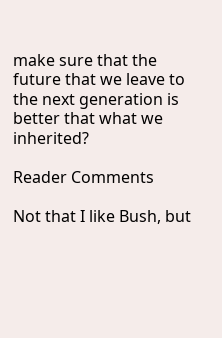make sure that the future that we leave to the next generation is better that what we inherited?

Reader Comments

Not that I like Bush, but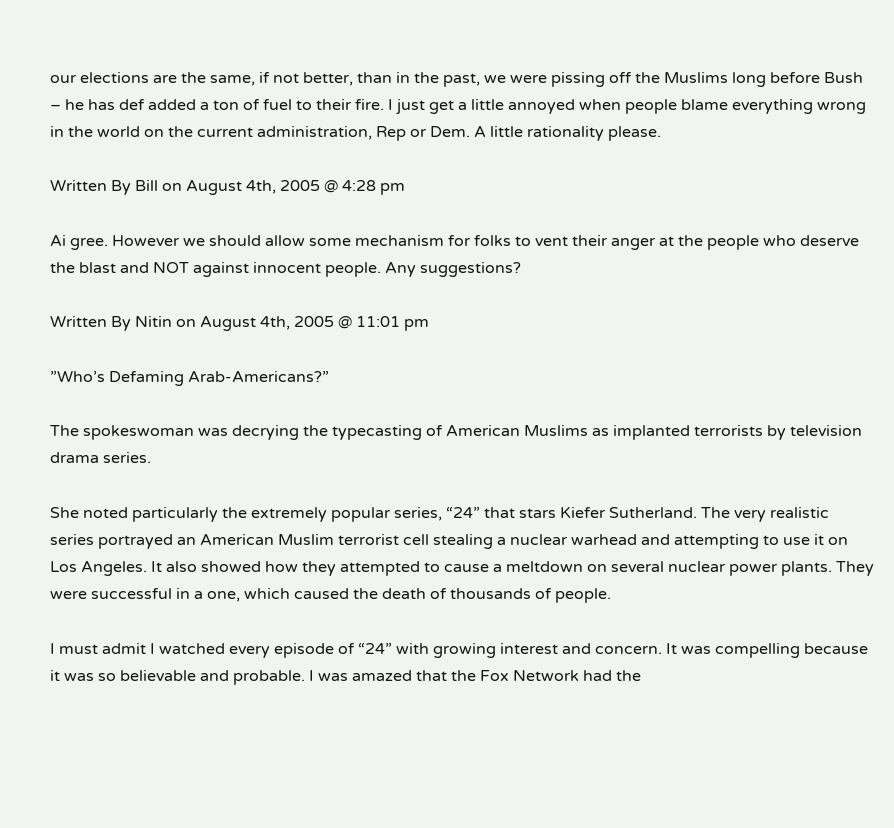our elections are the same, if not better, than in the past, we were pissing off the Muslims long before Bush – he has def added a ton of fuel to their fire. I just get a little annoyed when people blame everything wrong in the world on the current administration, Rep or Dem. A little rationality please.

Written By Bill on August 4th, 2005 @ 4:28 pm

Ai gree. However we should allow some mechanism for folks to vent their anger at the people who deserve the blast and NOT against innocent people. Any suggestions?

Written By Nitin on August 4th, 2005 @ 11:01 pm

”Who’s Defaming Arab-Americans?”

The spokeswoman was decrying the typecasting of American Muslims as implanted terrorists by television drama series.

She noted particularly the extremely popular series, “24” that stars Kiefer Sutherland. The very realistic series portrayed an American Muslim terrorist cell stealing a nuclear warhead and attempting to use it on Los Angeles. It also showed how they attempted to cause a meltdown on several nuclear power plants. They were successful in a one, which caused the death of thousands of people.

I must admit I watched every episode of “24” with growing interest and concern. It was compelling because it was so believable and probable. I was amazed that the Fox Network had the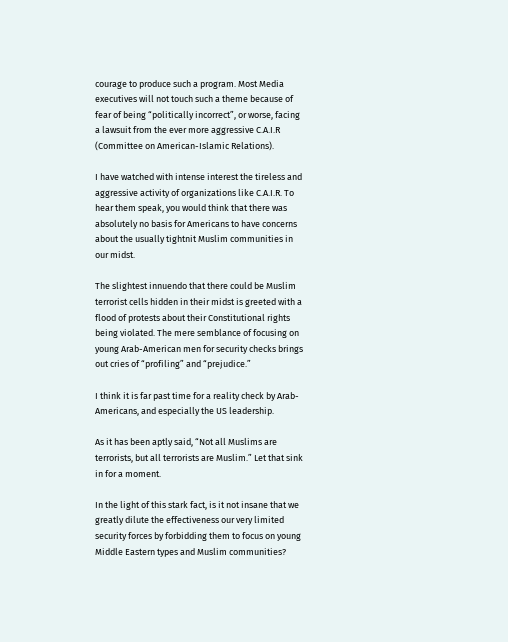courage to produce such a program. Most Media executives will not touch such a theme because of fear of being “politically incorrect”, or worse, facing a lawsuit from the ever more aggressive C.A.I.R (Committee on American-Islamic Relations).

I have watched with intense interest the tireless and aggressive activity of organizations like C.A.I.R. To hear them speak, you would think that there was absolutely no basis for Americans to have concerns about the usually tightnit Muslim communities in our midst.

The slightest innuendo that there could be Muslim terrorist cells hidden in their midst is greeted with a flood of protests about their Constitutional rights being violated. The mere semblance of focusing on young Arab-American men for security checks brings out cries of “profiling” and “prejudice.”

I think it is far past time for a reality check by Arab-Americans, and especially the US leadership.

As it has been aptly said, “Not all Muslims are terrorists, but all terrorists are Muslim.” Let that sink in for a moment.

In the light of this stark fact, is it not insane that we greatly dilute the effectiveness our very limited security forces by forbidding them to focus on young Middle Eastern types and Muslim communities?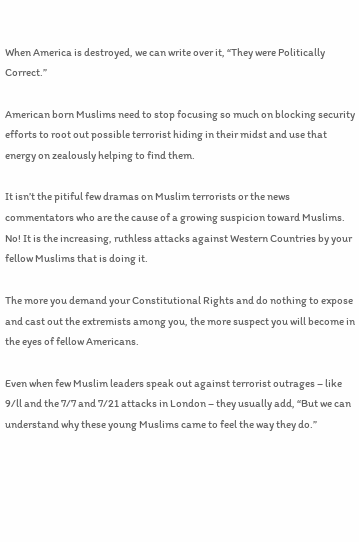When America is destroyed, we can write over it, “They were Politically Correct.”

American born Muslims need to stop focusing so much on blocking security efforts to root out possible terrorist hiding in their midst and use that energy on zealously helping to find them.

It isn’t the pitiful few dramas on Muslim terrorists or the news commentators who are the cause of a growing suspicion toward Muslims. No! It is the increasing, ruthless attacks against Western Countries by your fellow Muslims that is doing it.

The more you demand your Constitutional Rights and do nothing to expose and cast out the extremists among you, the more suspect you will become in the eyes of fellow Americans.

Even when few Muslim leaders speak out against terrorist outrages – like 9/ll and the 7/7 and 7/21 attacks in London – they usually add, “But we can understand why these young Muslims came to feel the way they do.”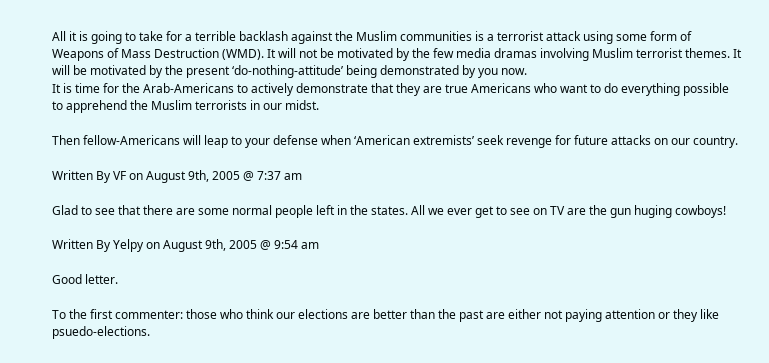All it is going to take for a terrible backlash against the Muslim communities is a terrorist attack using some form of Weapons of Mass Destruction (WMD). It will not be motivated by the few media dramas involving Muslim terrorist themes. It will be motivated by the present ‘do-nothing-attitude’ being demonstrated by you now.
It is time for the Arab-Americans to actively demonstrate that they are true Americans who want to do everything possible to apprehend the Muslim terrorists in our midst.

Then fellow-Americans will leap to your defense when ‘American extremists’ seek revenge for future attacks on our country.

Written By VF on August 9th, 2005 @ 7:37 am

Glad to see that there are some normal people left in the states. All we ever get to see on TV are the gun huging cowboys!

Written By Yelpy on August 9th, 2005 @ 9:54 am

Good letter.

To the first commenter: those who think our elections are better than the past are either not paying attention or they like psuedo-elections.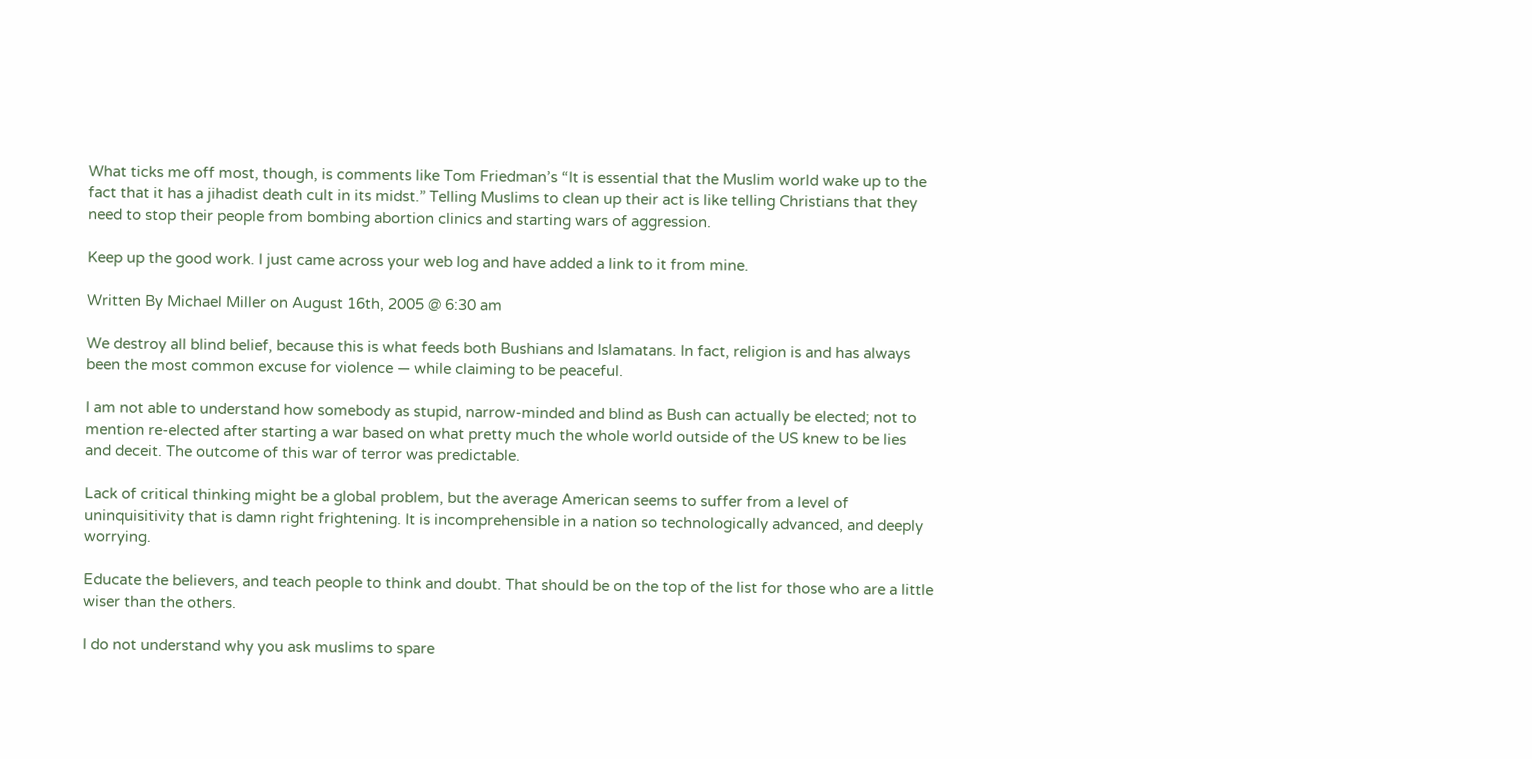What ticks me off most, though, is comments like Tom Friedman’s “It is essential that the Muslim world wake up to the fact that it has a jihadist death cult in its midst.” Telling Muslims to clean up their act is like telling Christians that they need to stop their people from bombing abortion clinics and starting wars of aggression.

Keep up the good work. I just came across your web log and have added a link to it from mine.

Written By Michael Miller on August 16th, 2005 @ 6:30 am

We destroy all blind belief, because this is what feeds both Bushians and Islamatans. In fact, religion is and has always been the most common excuse for violence — while claiming to be peaceful.

I am not able to understand how somebody as stupid, narrow-minded and blind as Bush can actually be elected; not to mention re-elected after starting a war based on what pretty much the whole world outside of the US knew to be lies and deceit. The outcome of this war of terror was predictable.

Lack of critical thinking might be a global problem, but the average American seems to suffer from a level of uninquisitivity that is damn right frightening. It is incomprehensible in a nation so technologically advanced, and deeply worrying.

Educate the believers, and teach people to think and doubt. That should be on the top of the list for those who are a little wiser than the others.

I do not understand why you ask muslims to spare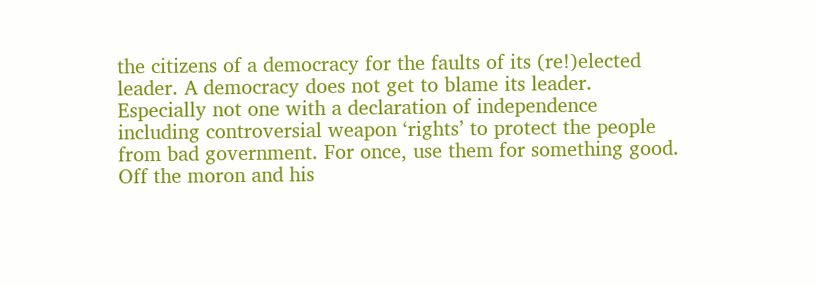the citizens of a democracy for the faults of its (re!)elected leader. A democracy does not get to blame its leader. Especially not one with a declaration of independence including controversial weapon ‘rights’ to protect the people from bad government. For once, use them for something good. Off the moron and his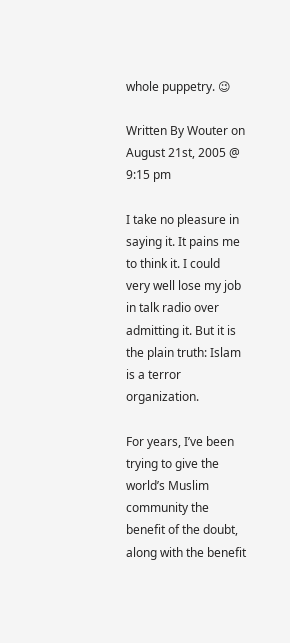whole puppetry. 😉

Written By Wouter on August 21st, 2005 @ 9:15 pm

I take no pleasure in saying it. It pains me to think it. I could very well lose my job in talk radio over admitting it. But it is the plain truth: Islam is a terror organization.

For years, I’ve been trying to give the world’s Muslim community the benefit of the doubt, along with the benefit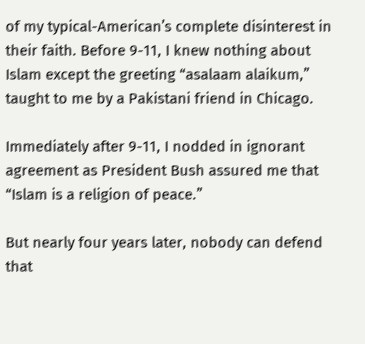of my typical-American’s complete disinterest in their faith. Before 9-11, I knew nothing about Islam except the greeting “asalaam alaikum,” taught to me by a Pakistani friend in Chicago.

Immediately after 9-11, I nodded in ignorant agreement as President Bush assured me that “Islam is a religion of peace.”

But nearly four years later, nobody can defend that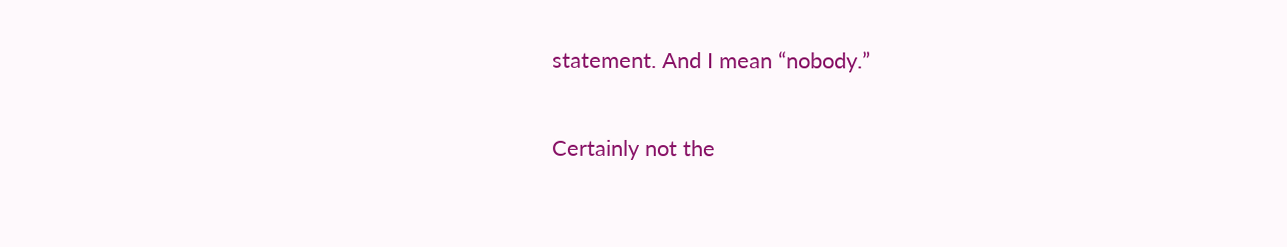statement. And I mean “nobody.”

Certainly not the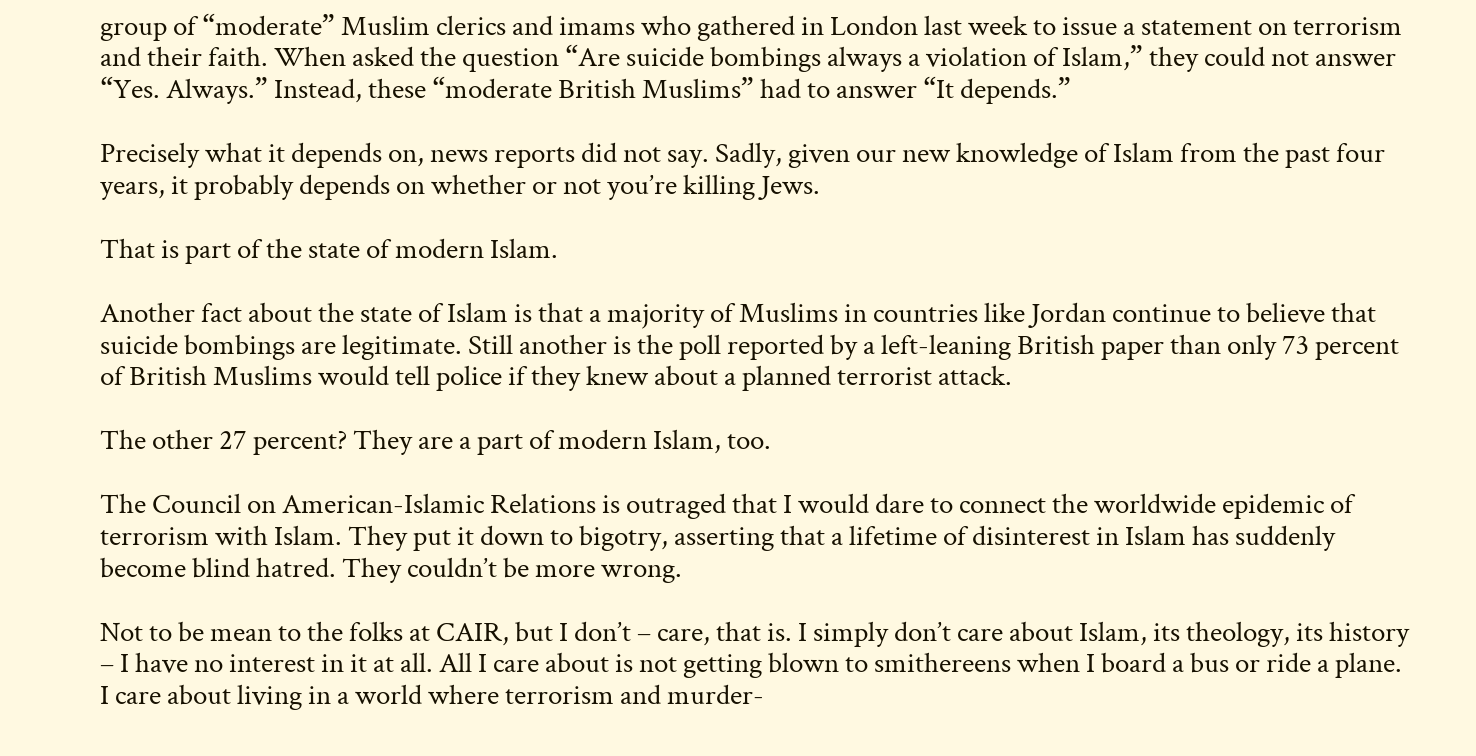group of “moderate” Muslim clerics and imams who gathered in London last week to issue a statement on terrorism and their faith. When asked the question “Are suicide bombings always a violation of Islam,” they could not answer “Yes. Always.” Instead, these “moderate British Muslims” had to answer “It depends.”

Precisely what it depends on, news reports did not say. Sadly, given our new knowledge of Islam from the past four years, it probably depends on whether or not you’re killing Jews.

That is part of the state of modern Islam.

Another fact about the state of Islam is that a majority of Muslims in countries like Jordan continue to believe that suicide bombings are legitimate. Still another is the poll reported by a left-leaning British paper than only 73 percent of British Muslims would tell police if they knew about a planned terrorist attack.

The other 27 percent? They are a part of modern Islam, too.

The Council on American-Islamic Relations is outraged that I would dare to connect the worldwide epidemic of terrorism with Islam. They put it down to bigotry, asserting that a lifetime of disinterest in Islam has suddenly become blind hatred. They couldn’t be more wrong.

Not to be mean to the folks at CAIR, but I don’t – care, that is. I simply don’t care about Islam, its theology, its history – I have no interest in it at all. All I care about is not getting blown to smithereens when I board a bus or ride a plane. I care about living in a world where terrorism and murder-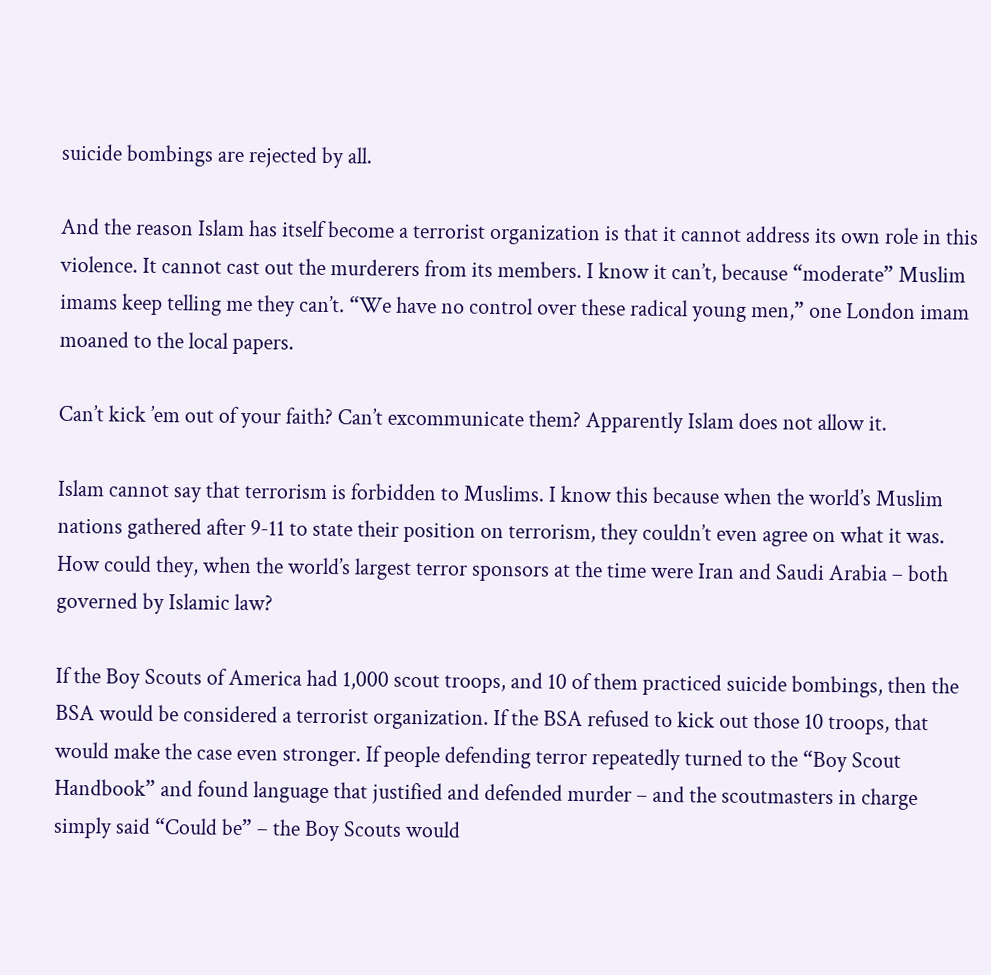suicide bombings are rejected by all.

And the reason Islam has itself become a terrorist organization is that it cannot address its own role in this violence. It cannot cast out the murderers from its members. I know it can’t, because “moderate” Muslim imams keep telling me they can’t. “We have no control over these radical young men,” one London imam moaned to the local papers.

Can’t kick ’em out of your faith? Can’t excommunicate them? Apparently Islam does not allow it.

Islam cannot say that terrorism is forbidden to Muslims. I know this because when the world’s Muslim nations gathered after 9-11 to state their position on terrorism, they couldn’t even agree on what it was. How could they, when the world’s largest terror sponsors at the time were Iran and Saudi Arabia – both governed by Islamic law?

If the Boy Scouts of America had 1,000 scout troops, and 10 of them practiced suicide bombings, then the BSA would be considered a terrorist organization. If the BSA refused to kick out those 10 troops, that would make the case even stronger. If people defending terror repeatedly turned to the “Boy Scout Handbook” and found language that justified and defended murder – and the scoutmasters in charge simply said “Could be” – the Boy Scouts would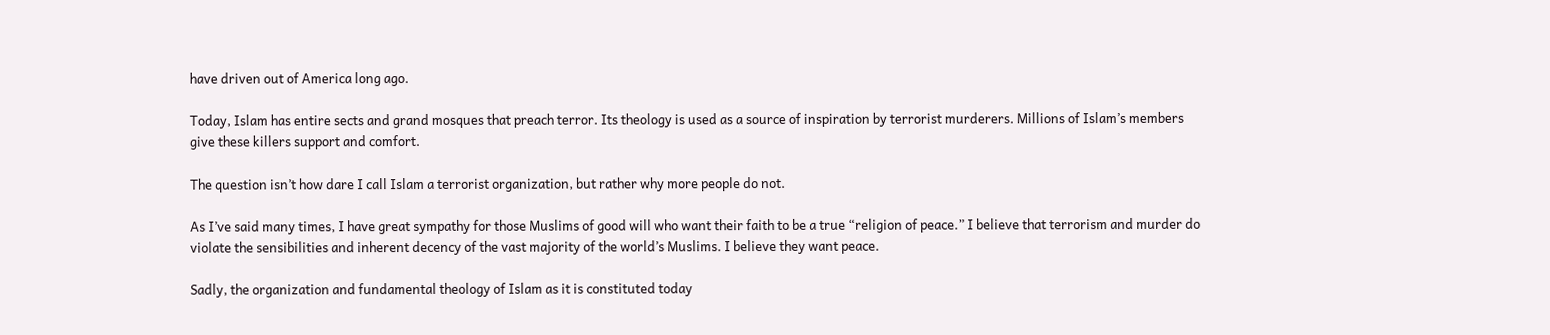have driven out of America long ago.

Today, Islam has entire sects and grand mosques that preach terror. Its theology is used as a source of inspiration by terrorist murderers. Millions of Islam’s members give these killers support and comfort.

The question isn’t how dare I call Islam a terrorist organization, but rather why more people do not.

As I’ve said many times, I have great sympathy for those Muslims of good will who want their faith to be a true “religion of peace.” I believe that terrorism and murder do violate the sensibilities and inherent decency of the vast majority of the world’s Muslims. I believe they want peace.

Sadly, the organization and fundamental theology of Islam as it is constituted today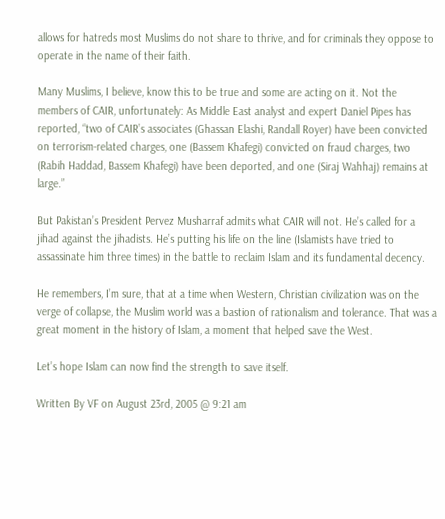allows for hatreds most Muslims do not share to thrive, and for criminals they oppose to operate in the name of their faith.

Many Muslims, I believe, know this to be true and some are acting on it. Not the members of CAIR, unfortunately: As Middle East analyst and expert Daniel Pipes has reported, “two of CAIR’s associates (Ghassan Elashi, Randall Royer) have been convicted on terrorism-related charges, one (Bassem Khafegi) convicted on fraud charges, two (Rabih Haddad, Bassem Khafegi) have been deported, and one (Siraj Wahhaj) remains at large.”

But Pakistan’s President Pervez Musharraf admits what CAIR will not. He’s called for a jihad against the jihadists. He’s putting his life on the line (Islamists have tried to assassinate him three times) in the battle to reclaim Islam and its fundamental decency.

He remembers, I’m sure, that at a time when Western, Christian civilization was on the verge of collapse, the Muslim world was a bastion of rationalism and tolerance. That was a great moment in the history of Islam, a moment that helped save the West.

Let’s hope Islam can now find the strength to save itself.

Written By VF on August 23rd, 2005 @ 9:21 am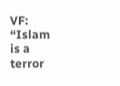VF: “Islam is a terror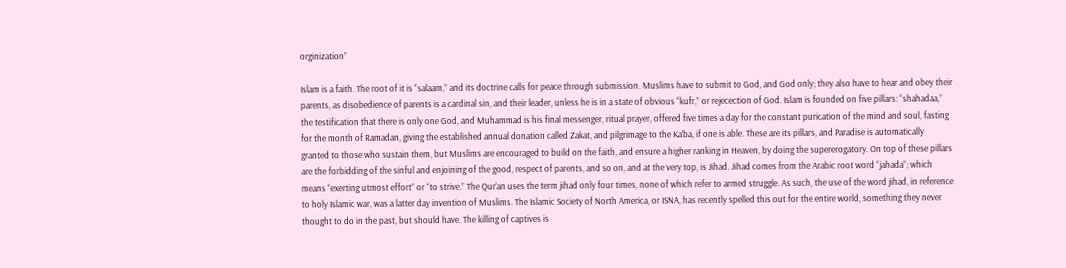orginization”

Islam is a faith. The root of it is “salaam,” and its doctrine calls for peace through submission. Muslims have to submit to God, and God only; they also have to hear and obey their parents, as disobedience of parents is a cardinal sin, and their leader, unless he is in a state of obvious “kufr,” or rejecection of God. Islam is founded on five pillars: “shahadaa,” the testification that there is only one God, and Muhammad is his final messenger, ritual prayer, offered five times a day for the constant purication of the mind and soul, fasting for the month of Ramadan, giving the established annual donation called Zakat, and pilgrimage to the Ka’ba, if one is able. These are its pillars, and Paradise is automatically granted to those who sustain them, but Muslims are encouraged to build on the faith, and ensure a higher ranking in Heaven, by doing the supererogatory. On top of these pillars are the forbidding of the sinful and enjoining of the good, respect of parents, and so on, and at the very top, is Jihad. Jihad comes from the Arabic root word “jahada”; which means “exerting utmost effort” or “to strive.” The Qur’an uses the term jihad only four times, none of which refer to armed struggle. As such, the use of the word jihad, in reference to holy Islamic war, was a latter day invention of Muslims. The Islamic Society of North America, or ISNA, has recently spelled this out for the entire world, something they never thought to do in the past, but should have. The killing of captives is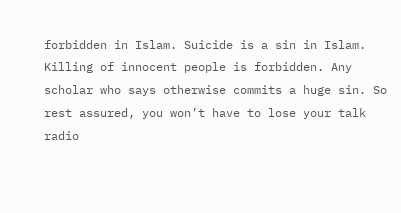forbidden in Islam. Suicide is a sin in Islam. Killing of innocent people is forbidden. Any scholar who says otherwise commits a huge sin. So rest assured, you won’t have to lose your talk radio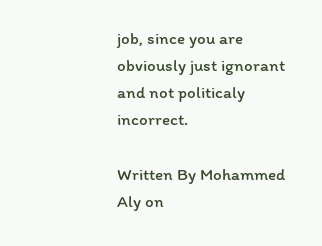job, since you are obviously just ignorant and not politicaly incorrect.

Written By Mohammed Aly on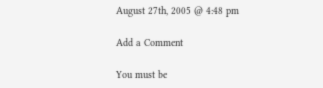August 27th, 2005 @ 4:48 pm

Add a Comment

You must be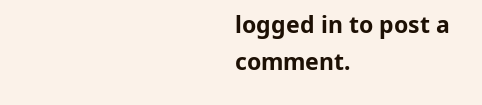logged in to post a comment.